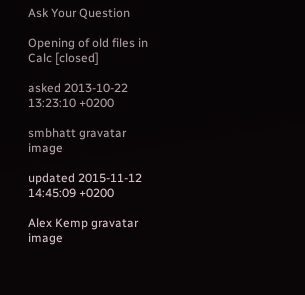Ask Your Question

Opening of old files in Calc [closed]

asked 2013-10-22 13:23:10 +0200

smbhatt gravatar image

updated 2015-11-12 14:45:09 +0200

Alex Kemp gravatar image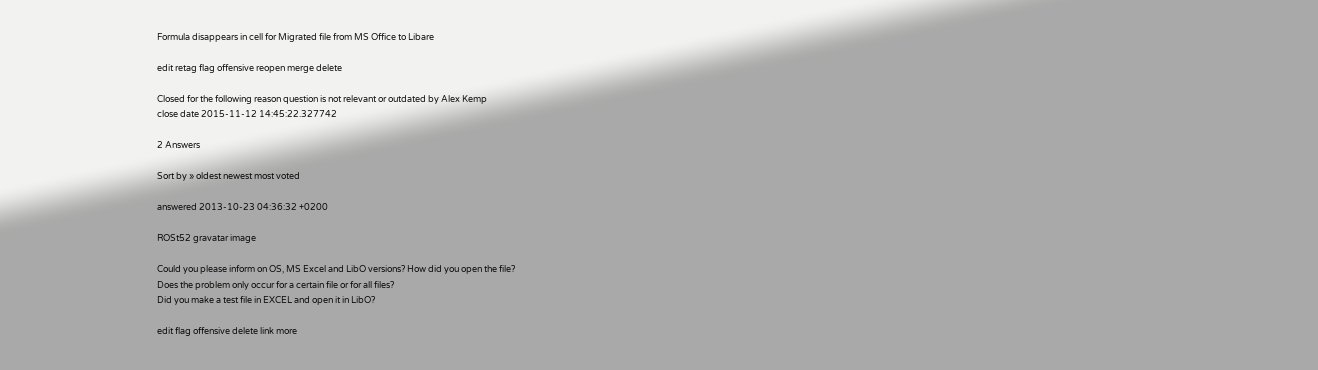Formula disappears in cell for Migrated file from MS Office to Libare

edit retag flag offensive reopen merge delete

Closed for the following reason question is not relevant or outdated by Alex Kemp
close date 2015-11-12 14:45:22.327742

2 Answers

Sort by » oldest newest most voted

answered 2013-10-23 04:36:32 +0200

ROSt52 gravatar image

Could you please inform on OS, MS Excel and LibO versions? How did you open the file?
Does the problem only occur for a certain file or for all files?
Did you make a test file in EXCEL and open it in LibO?

edit flag offensive delete link more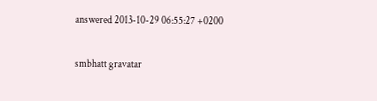answered 2013-10-29 06:55:27 +0200

smbhatt gravatar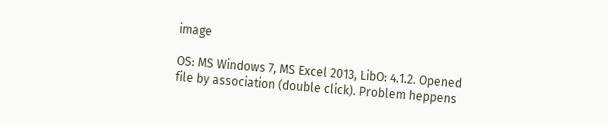image

OS: MS Windows 7, MS Excel 2013, LibO: 4.1.2. Opened file by association (double click). Problem heppens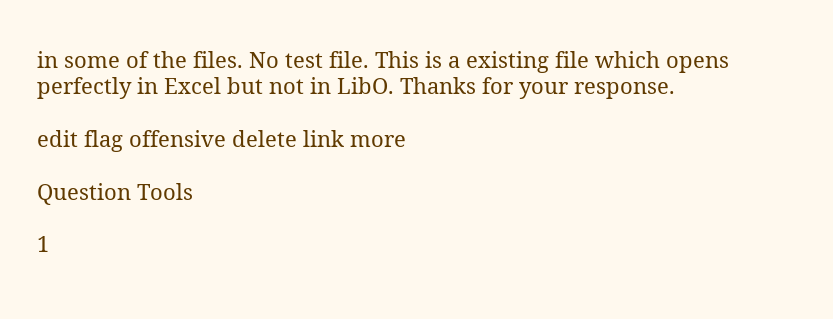in some of the files. No test file. This is a existing file which opens perfectly in Excel but not in LibO. Thanks for your response.

edit flag offensive delete link more

Question Tools

1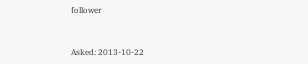follower


Asked: 2013-10-22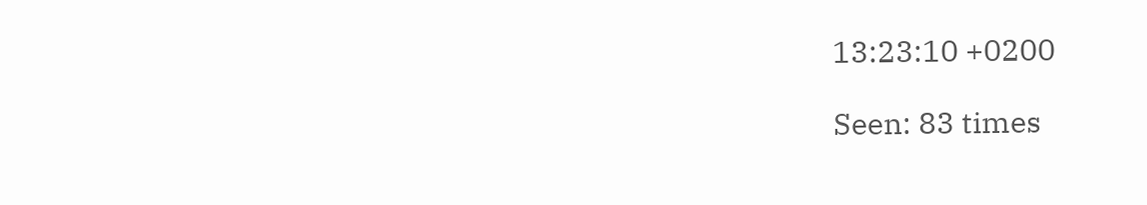13:23:10 +0200

Seen: 83 times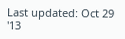Last updated: Oct 29 '13